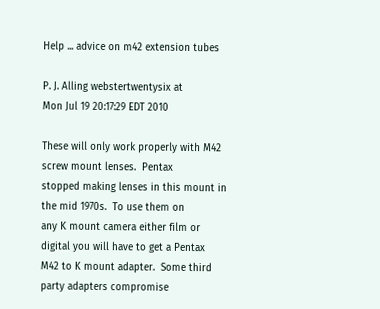Help ... advice on m42 extension tubes

P. J. Alling webstertwentysix at
Mon Jul 19 20:17:29 EDT 2010

These will only work properly with M42 screw mount lenses.  Pentax
stopped making lenses in this mount in the mid 1970s.  To use them on
any K mount camera either film or digital you will have to get a Pentax
M42 to K mount adapter.  Some third party adapters compromise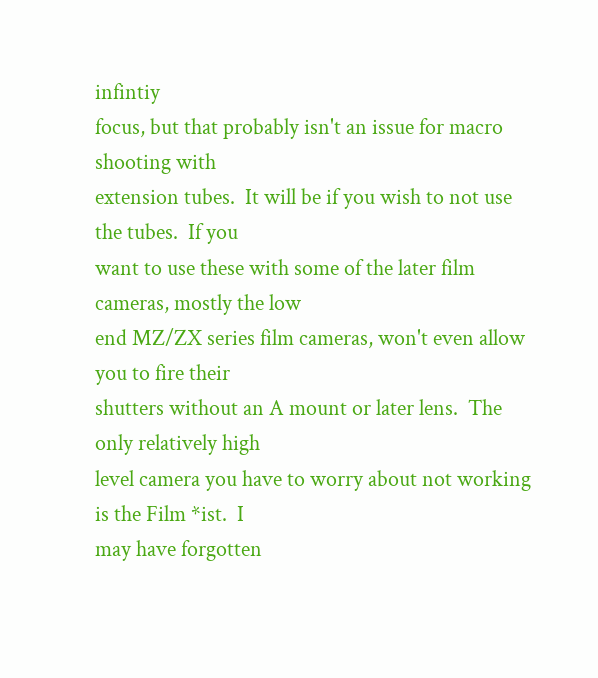infintiy
focus, but that probably isn't an issue for macro shooting with
extension tubes.  It will be if you wish to not use the tubes.  If you
want to use these with some of the later film cameras, mostly the low
end MZ/ZX series film cameras, won't even allow you to fire their
shutters without an A mount or later lens.  The only relatively high
level camera you have to worry about not working is the Film *ist.  I
may have forgotten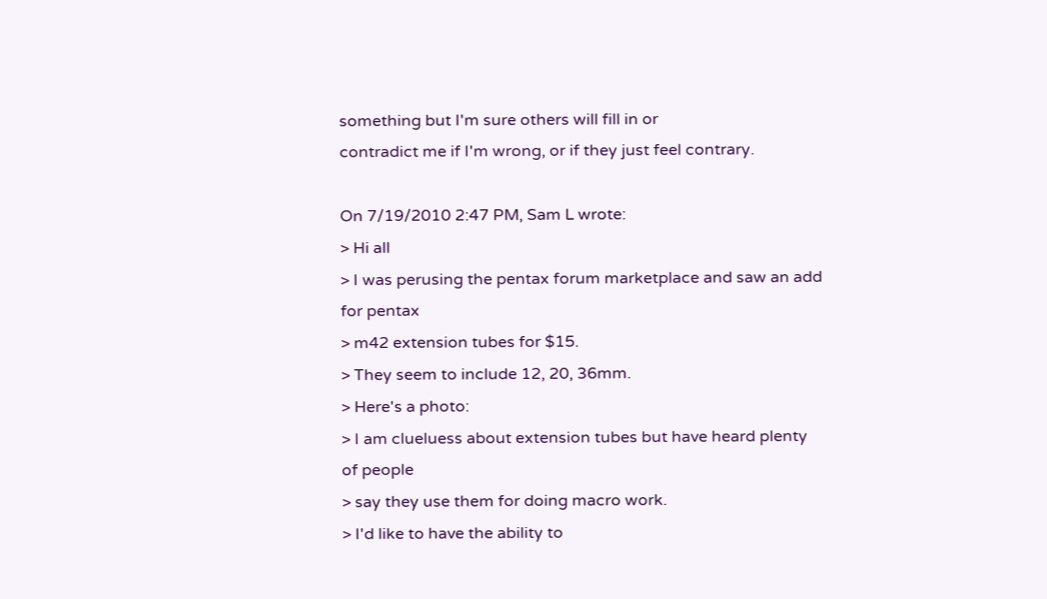something but I'm sure others will fill in or
contradict me if I'm wrong, or if they just feel contrary.

On 7/19/2010 2:47 PM, Sam L wrote:
> Hi all
> I was perusing the pentax forum marketplace and saw an add for pentax
> m42 extension tubes for $15.
> They seem to include 12, 20, 36mm.
> Here's a photo:
> I am clueluess about extension tubes but have heard plenty of people
> say they use them for doing macro work.
> I'd like to have the ability to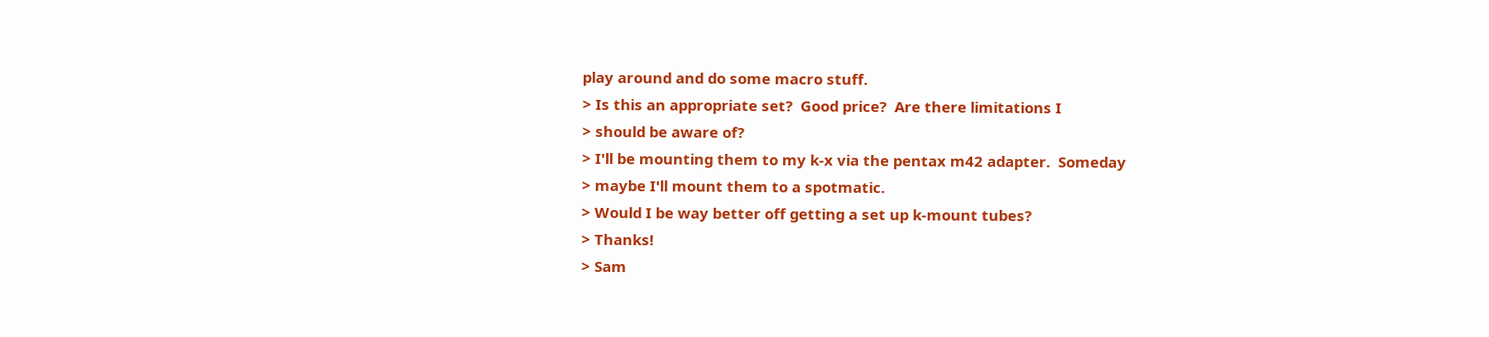play around and do some macro stuff.
> Is this an appropriate set?  Good price?  Are there limitations I
> should be aware of?
> I'll be mounting them to my k-x via the pentax m42 adapter.  Someday
> maybe I'll mount them to a spotmatic.
> Would I be way better off getting a set up k-mount tubes?
> Thanks!
> Sam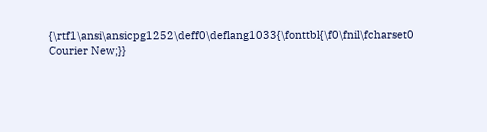{\rtf1\ansi\ansicpg1252\deff0\deflang1033{\fonttbl{\f0\fnil\fcharset0 Courier New;}}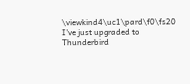\viewkind4\uc1\pard\f0\fs20 I've just upgraded to Thunderbird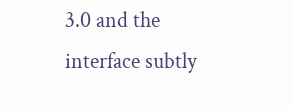3.0 and the interface subtly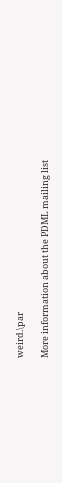weird.\par

More information about the PDML mailing list